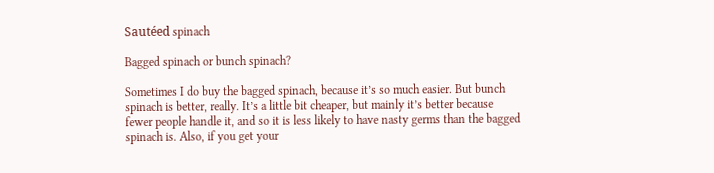Sautéed spinach

Bagged spinach or bunch spinach?

Sometimes I do buy the bagged spinach, because it’s so much easier. But bunch spinach is better, really. It’s a little bit cheaper, but mainly it’s better because fewer people handle it, and so it is less likely to have nasty germs than the bagged spinach is. Also, if you get your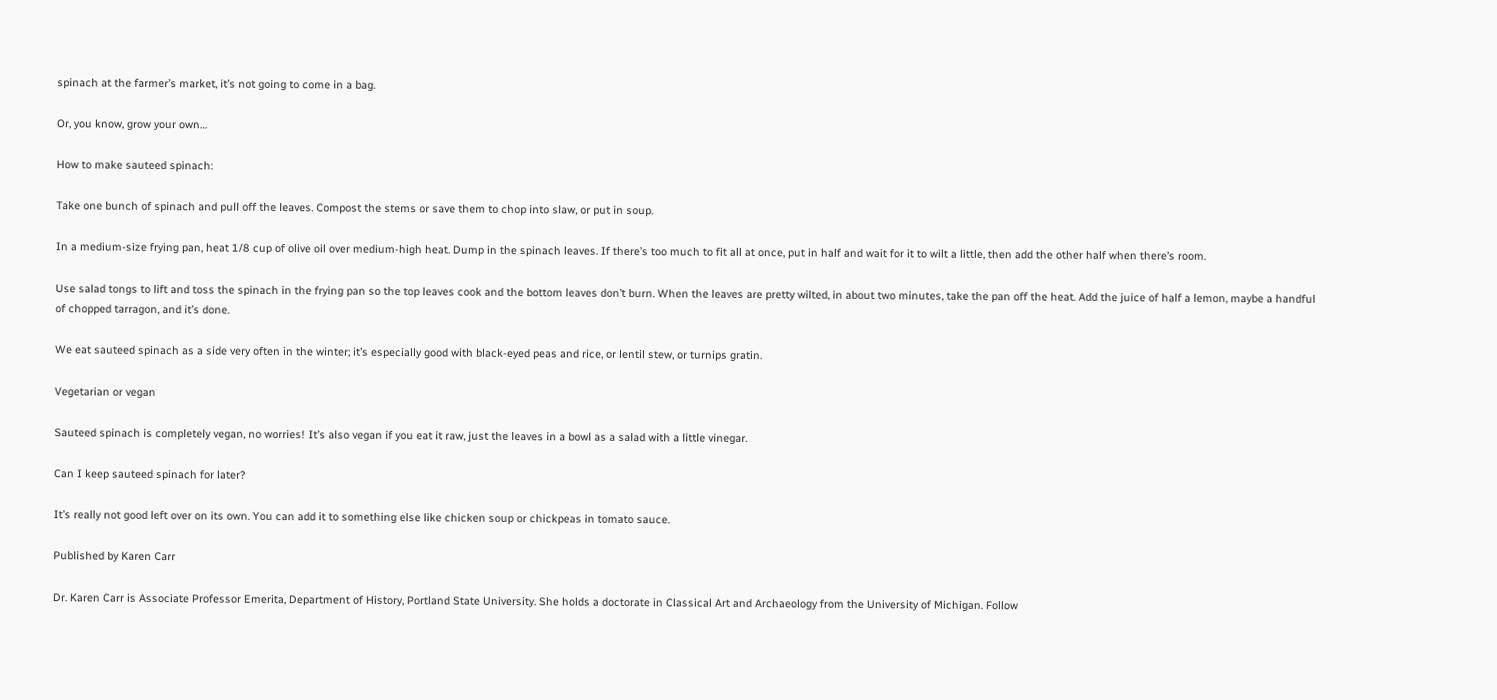spinach at the farmer’s market, it’s not going to come in a bag.

Or, you know, grow your own…

How to make sauteed spinach:

Take one bunch of spinach and pull off the leaves. Compost the stems or save them to chop into slaw, or put in soup.

In a medium-size frying pan, heat 1/8 cup of olive oil over medium-high heat. Dump in the spinach leaves. If there’s too much to fit all at once, put in half and wait for it to wilt a little, then add the other half when there’s room.

Use salad tongs to lift and toss the spinach in the frying pan so the top leaves cook and the bottom leaves don’t burn. When the leaves are pretty wilted, in about two minutes, take the pan off the heat. Add the juice of half a lemon, maybe a handful of chopped tarragon, and it’s done.

We eat sauteed spinach as a side very often in the winter; it’s especially good with black-eyed peas and rice, or lentil stew, or turnips gratin.

Vegetarian or vegan

Sauteed spinach is completely vegan, no worries! It’s also vegan if you eat it raw, just the leaves in a bowl as a salad with a little vinegar.

Can I keep sauteed spinach for later?

It’s really not good left over on its own. You can add it to something else like chicken soup or chickpeas in tomato sauce.

Published by Karen Carr

Dr. Karen Carr is Associate Professor Emerita, Department of History, Portland State University. She holds a doctorate in Classical Art and Archaeology from the University of Michigan. Follow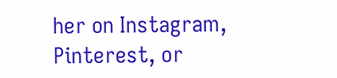her on Instagram, Pinterest, or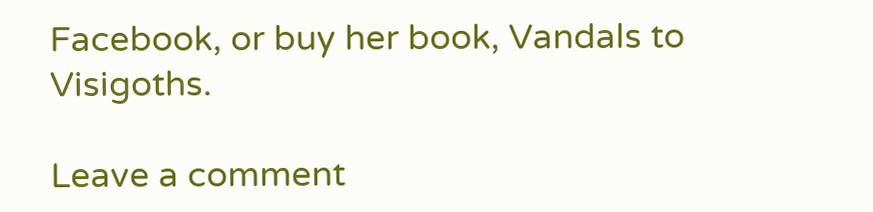Facebook, or buy her book, Vandals to Visigoths.

Leave a comment